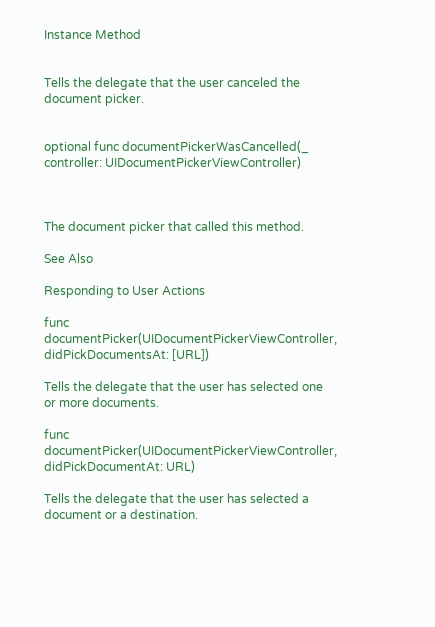Instance Method


Tells the delegate that the user canceled the document picker.


optional func documentPickerWasCancelled(_ controller: UIDocumentPickerViewController)



The document picker that called this method.

See Also

Responding to User Actions

func documentPicker(UIDocumentPickerViewController, didPickDocumentsAt: [URL])

Tells the delegate that the user has selected one or more documents.

func documentPicker(UIDocumentPickerViewController, didPickDocumentAt: URL)

Tells the delegate that the user has selected a document or a destination.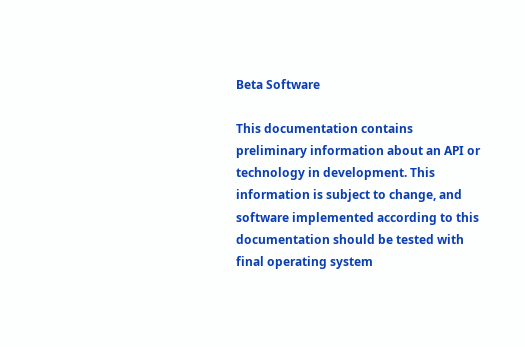Beta Software

This documentation contains preliminary information about an API or technology in development. This information is subject to change, and software implemented according to this documentation should be tested with final operating system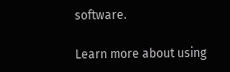software.

Learn more about using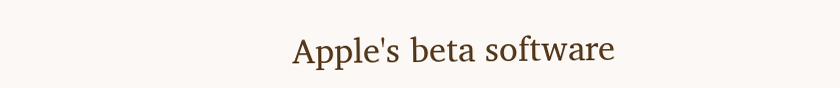Apple's beta software